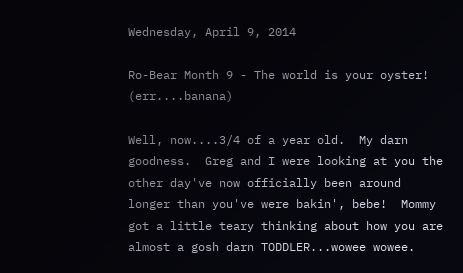Wednesday, April 9, 2014

Ro-Bear Month 9 - The world is your oyster! (err....banana)

Well, now....3/4 of a year old.  My darn goodness.  Greg and I were looking at you the other day've now officially been around longer than you've were bakin', bebe!  Mommy got a little teary thinking about how you are almost a gosh darn TODDLER...wowee wowee.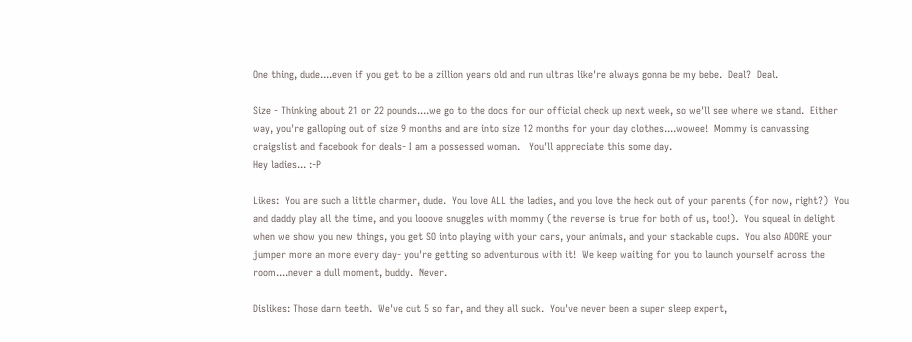One thing, dude....even if you get to be a zillion years old and run ultras like're always gonna be my bebe.  Deal?  Deal.

Size - Thinking about 21 or 22 pounds....we go to the docs for our official check up next week, so we'll see where we stand.  Either way, you're galloping out of size 9 months and are into size 12 months for your day clothes....wowee!  Mommy is canvassing craigslist and facebook for deals- I am a possessed woman.   You'll appreciate this some day.
Hey ladies... :-P

Likes:  You are such a little charmer, dude.  You love ALL the ladies, and you love the heck out of your parents (for now, right?)  You and daddy play all the time, and you looove snuggles with mommy (the reverse is true for both of us, too!).  You squeal in delight when we show you new things, you get SO into playing with your cars, your animals, and your stackable cups.  You also ADORE your jumper more an more every day- you're getting so adventurous with it!  We keep waiting for you to launch yourself across the room....never a dull moment, buddy.  Never.

Dislikes: Those darn teeth.  We've cut 5 so far, and they all suck.  You've never been a super sleep expert,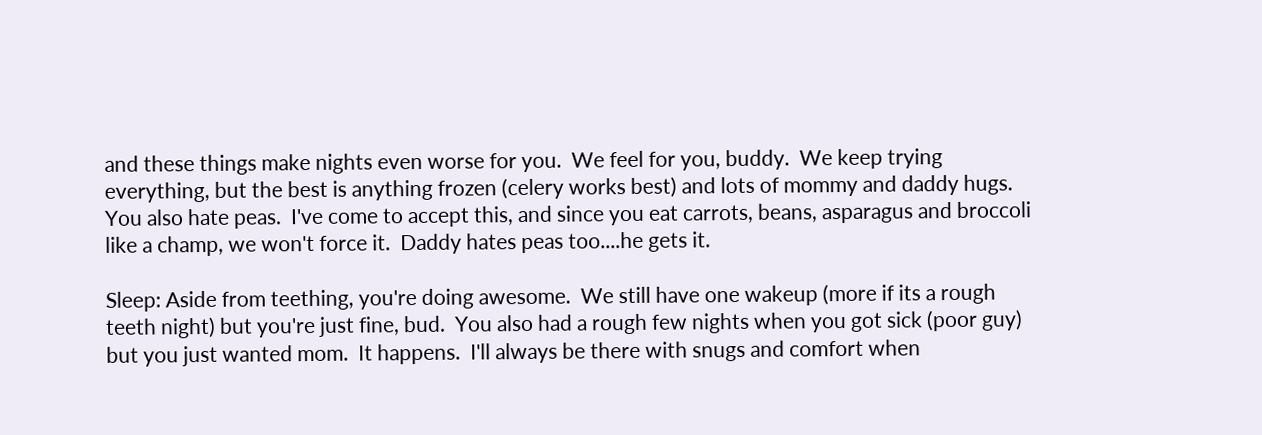and these things make nights even worse for you.  We feel for you, buddy.  We keep trying everything, but the best is anything frozen (celery works best) and lots of mommy and daddy hugs.  You also hate peas.  I've come to accept this, and since you eat carrots, beans, asparagus and broccoli like a champ, we won't force it.  Daddy hates peas too....he gets it.

Sleep: Aside from teething, you're doing awesome.  We still have one wakeup (more if its a rough teeth night) but you're just fine, bud.  You also had a rough few nights when you got sick (poor guy) but you just wanted mom.  It happens.  I'll always be there with snugs and comfort when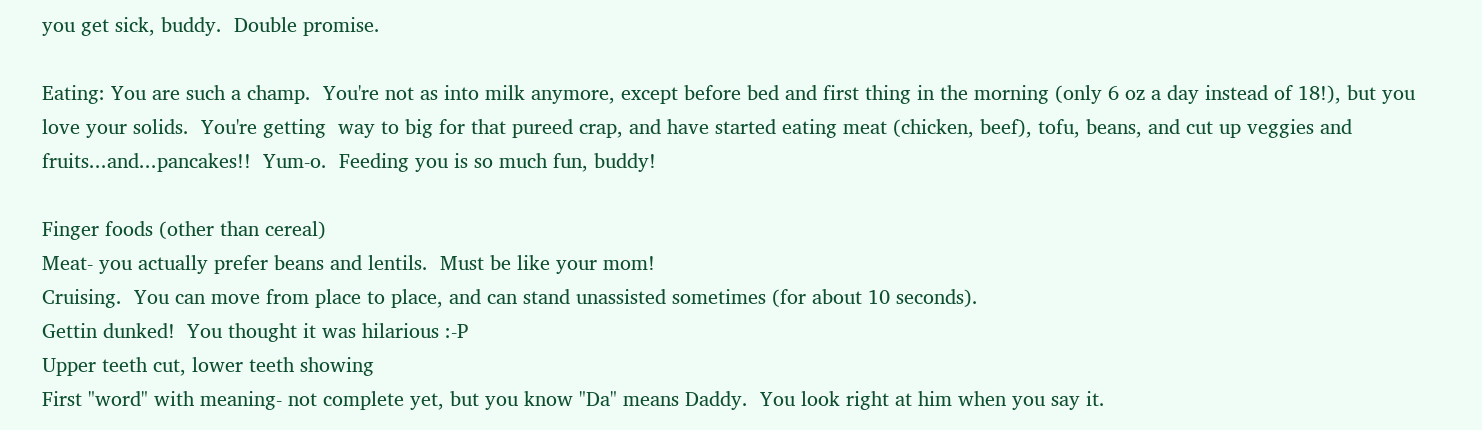you get sick, buddy.  Double promise.

Eating: You are such a champ.  You're not as into milk anymore, except before bed and first thing in the morning (only 6 oz a day instead of 18!), but you love your solids.  You're getting  way to big for that pureed crap, and have started eating meat (chicken, beef), tofu, beans, and cut up veggies and fruits...and...pancakes!!  Yum-o.  Feeding you is so much fun, buddy!

Finger foods (other than cereal)
Meat- you actually prefer beans and lentils.  Must be like your mom!
Cruising.  You can move from place to place, and can stand unassisted sometimes (for about 10 seconds).
Gettin dunked!  You thought it was hilarious :-P
Upper teeth cut, lower teeth showing
First "word" with meaning- not complete yet, but you know "Da" means Daddy.  You look right at him when you say it.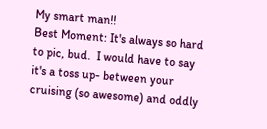My smart man!!
Best Moment: It's always so hard to pic, bud.  I would have to say it's a toss up- between your cruising (so awesome) and oddly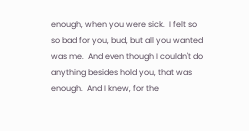enough, when you were sick.  I felt so so bad for you, bud, but all you wanted was me.  And even though I couldn't do anything besides hold you, that was enough.  And I knew, for the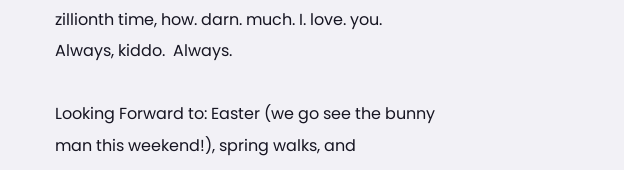zillionth time, how. darn. much. I. love. you.  Always, kiddo.  Always.

Looking Forward to: Easter (we go see the bunny man this weekend!), spring walks, and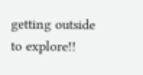getting outside to explore!!